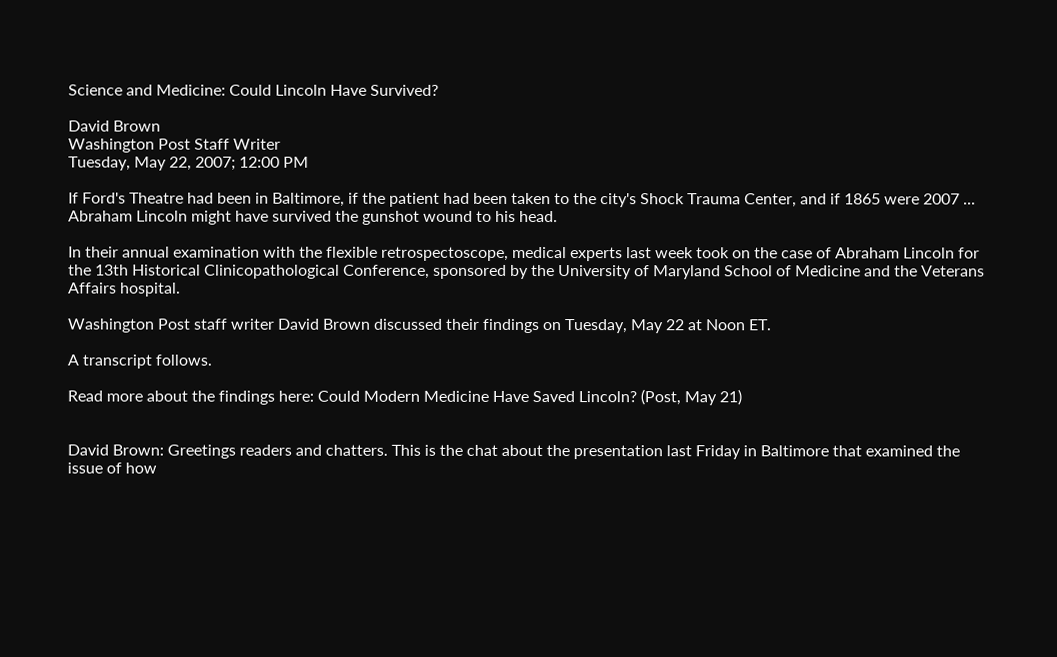Science and Medicine: Could Lincoln Have Survived?

David Brown
Washington Post Staff Writer
Tuesday, May 22, 2007; 12:00 PM

If Ford's Theatre had been in Baltimore, if the patient had been taken to the city's Shock Trauma Center, and if 1865 were 2007 ... Abraham Lincoln might have survived the gunshot wound to his head.

In their annual examination with the flexible retrospectoscope, medical experts last week took on the case of Abraham Lincoln for the 13th Historical Clinicopathological Conference, sponsored by the University of Maryland School of Medicine and the Veterans Affairs hospital.

Washington Post staff writer David Brown discussed their findings on Tuesday, May 22 at Noon ET.

A transcript follows.

Read more about the findings here: Could Modern Medicine Have Saved Lincoln? (Post, May 21)


David Brown: Greetings readers and chatters. This is the chat about the presentation last Friday in Baltimore that examined the issue of how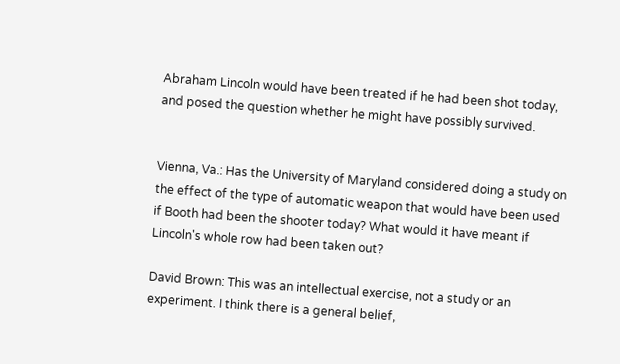Abraham Lincoln would have been treated if he had been shot today, and posed the question whether he might have possibly survived.


Vienna, Va.: Has the University of Maryland considered doing a study on the effect of the type of automatic weapon that would have been used if Booth had been the shooter today? What would it have meant if Lincoln's whole row had been taken out?

David Brown: This was an intellectual exercise, not a study or an experiment. I think there is a general belief,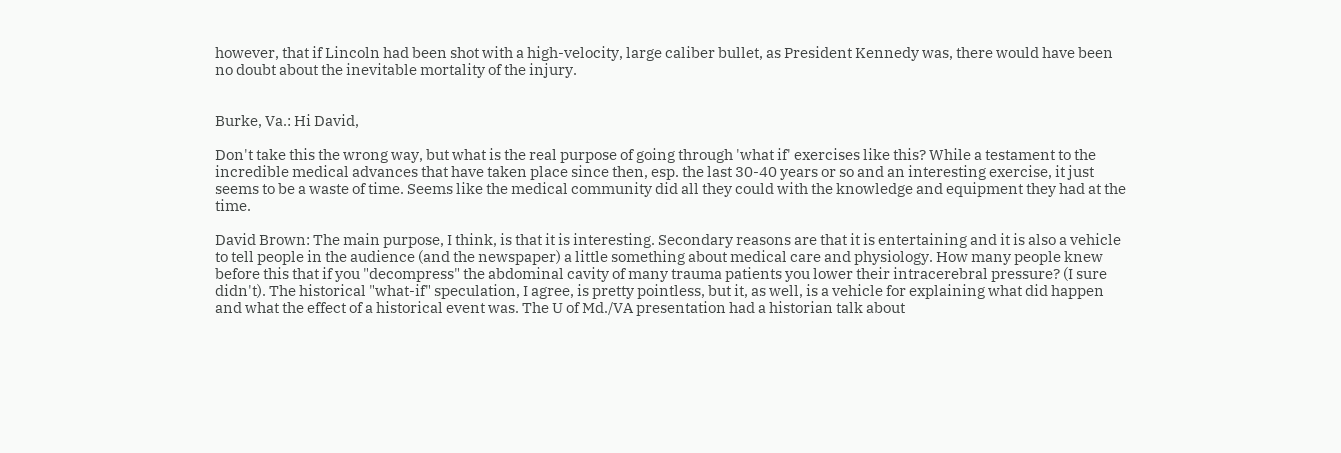however, that if Lincoln had been shot with a high-velocity, large caliber bullet, as President Kennedy was, there would have been no doubt about the inevitable mortality of the injury.


Burke, Va.: Hi David,

Don't take this the wrong way, but what is the real purpose of going through 'what if' exercises like this? While a testament to the incredible medical advances that have taken place since then, esp. the last 30-40 years or so and an interesting exercise, it just seems to be a waste of time. Seems like the medical community did all they could with the knowledge and equipment they had at the time.

David Brown: The main purpose, I think, is that it is interesting. Secondary reasons are that it is entertaining and it is also a vehicle to tell people in the audience (and the newspaper) a little something about medical care and physiology. How many people knew before this that if you "decompress" the abdominal cavity of many trauma patients you lower their intracerebral pressure? (I sure didn't). The historical "what-if" speculation, I agree, is pretty pointless, but it, as well, is a vehicle for explaining what did happen and what the effect of a historical event was. The U of Md./VA presentation had a historian talk about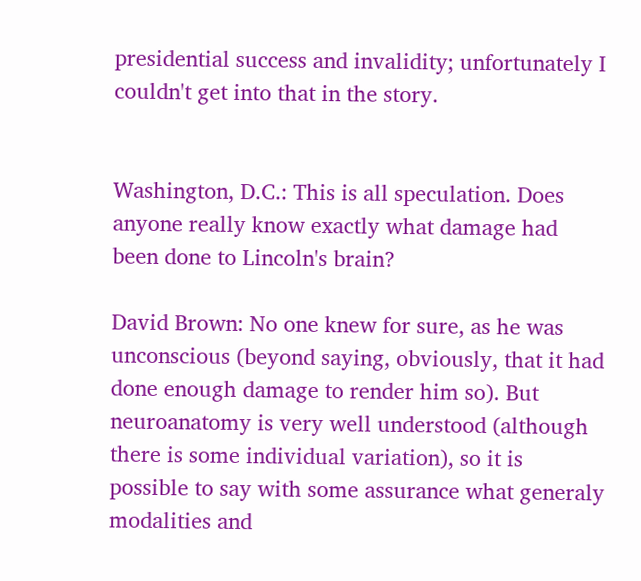presidential success and invalidity; unfortunately I couldn't get into that in the story.


Washington, D.C.: This is all speculation. Does anyone really know exactly what damage had been done to Lincoln's brain?

David Brown: No one knew for sure, as he was unconscious (beyond saying, obviously, that it had done enough damage to render him so). But neuroanatomy is very well understood (although there is some individual variation), so it is possible to say with some assurance what generaly modalities and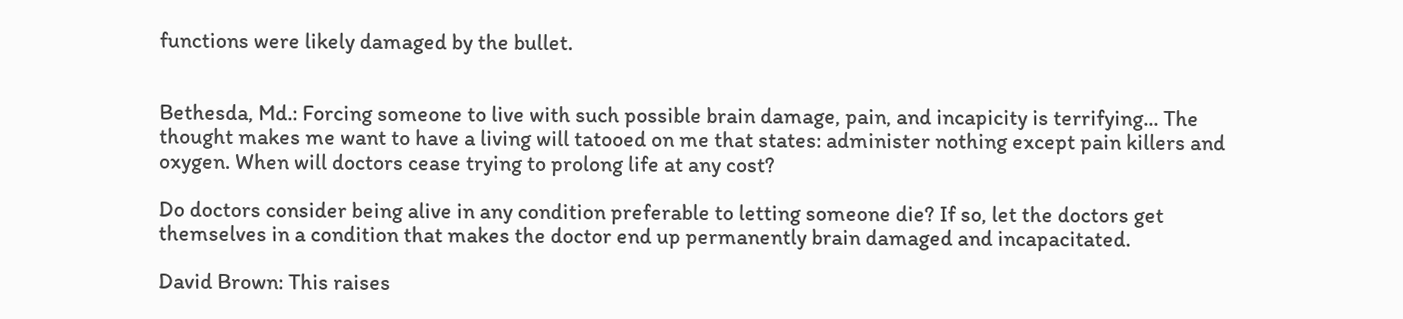functions were likely damaged by the bullet.


Bethesda, Md.: Forcing someone to live with such possible brain damage, pain, and incapicity is terrifying... The thought makes me want to have a living will tatooed on me that states: administer nothing except pain killers and oxygen. When will doctors cease trying to prolong life at any cost?

Do doctors consider being alive in any condition preferable to letting someone die? If so, let the doctors get themselves in a condition that makes the doctor end up permanently brain damaged and incapacitated.

David Brown: This raises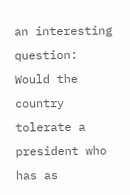an interesting question: Would the country tolerate a president who has as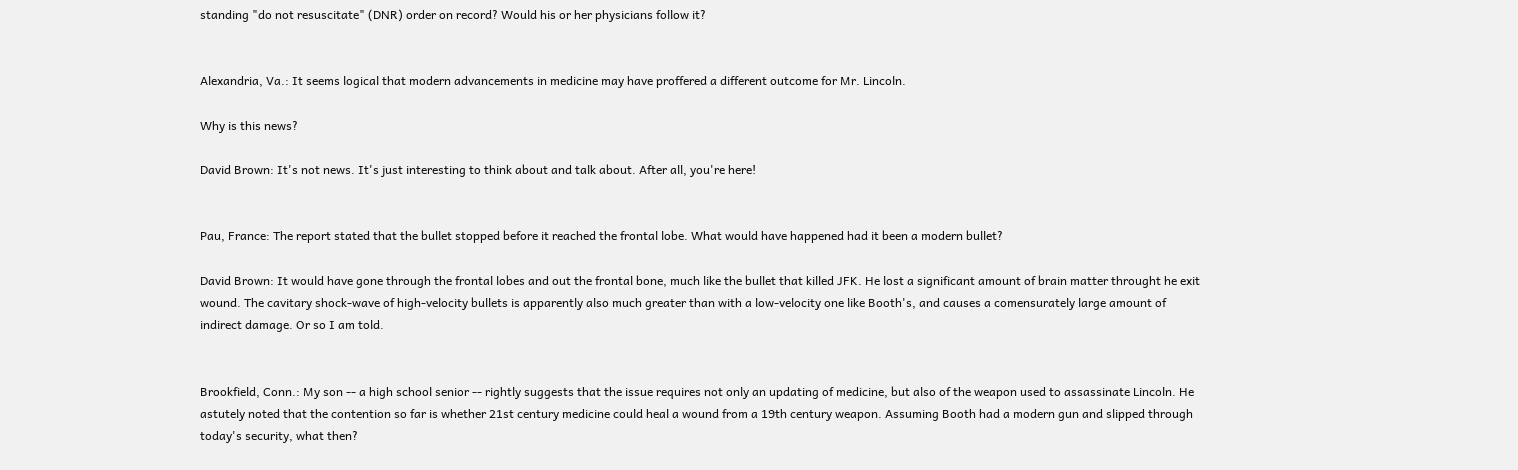standing "do not resuscitate" (DNR) order on record? Would his or her physicians follow it?


Alexandria, Va.: It seems logical that modern advancements in medicine may have proffered a different outcome for Mr. Lincoln.

Why is this news?

David Brown: It's not news. It's just interesting to think about and talk about. After all, you're here!


Pau, France: The report stated that the bullet stopped before it reached the frontal lobe. What would have happened had it been a modern bullet?

David Brown: It would have gone through the frontal lobes and out the frontal bone, much like the bullet that killed JFK. He lost a significant amount of brain matter throught he exit wound. The cavitary shock-wave of high-velocity bullets is apparently also much greater than with a low-velocity one like Booth's, and causes a comensurately large amount of indirect damage. Or so I am told.


Brookfield, Conn.: My son -- a high school senior -- rightly suggests that the issue requires not only an updating of medicine, but also of the weapon used to assassinate Lincoln. He astutely noted that the contention so far is whether 21st century medicine could heal a wound from a 19th century weapon. Assuming Booth had a modern gun and slipped through today's security, what then?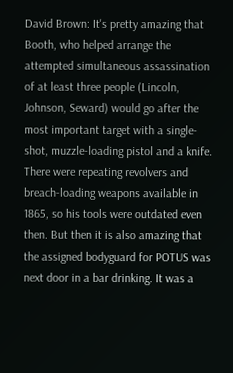David Brown: It's pretty amazing that Booth, who helped arrange the attempted simultaneous assassination of at least three people (Lincoln, Johnson, Seward) would go after the most important target with a single-shot, muzzle-loading pistol and a knife. There were repeating revolvers and breach-loading weapons available in 1865, so his tools were outdated even then. But then it is also amazing that the assigned bodyguard for POTUS was next door in a bar drinking. It was a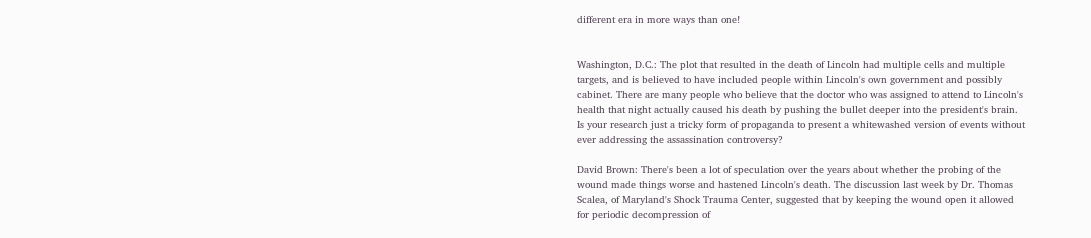different era in more ways than one!


Washington, D.C.: The plot that resulted in the death of Lincoln had multiple cells and multiple targets, and is believed to have included people within Lincoln's own government and possibly cabinet. There are many people who believe that the doctor who was assigned to attend to Lincoln's health that night actually caused his death by pushing the bullet deeper into the president's brain. Is your research just a tricky form of propaganda to present a whitewashed version of events without ever addressing the assassination controversy?

David Brown: There's been a lot of speculation over the years about whether the probing of the wound made things worse and hastened Lincoln's death. The discussion last week by Dr. Thomas Scalea, of Maryland's Shock Trauma Center, suggested that by keeping the wound open it allowed for periodic decompression of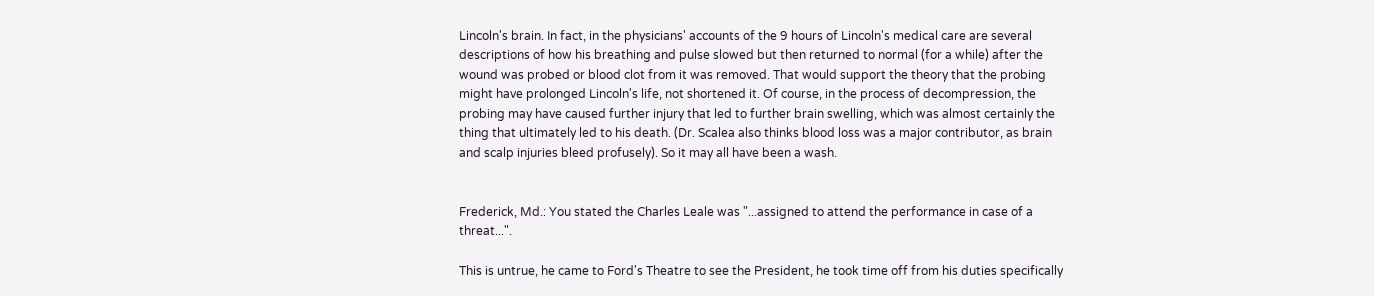Lincoln's brain. In fact, in the physicians' accounts of the 9 hours of Lincoln's medical care are several descriptions of how his breathing and pulse slowed but then returned to normal (for a while) after the wound was probed or blood clot from it was removed. That would support the theory that the probing might have prolonged Lincoln's life, not shortened it. Of course, in the process of decompression, the probing may have caused further injury that led to further brain swelling, which was almost certainly the thing that ultimately led to his death. (Dr. Scalea also thinks blood loss was a major contributor, as brain and scalp injuries bleed profusely). So it may all have been a wash.


Frederick, Md.: You stated the Charles Leale was "...assigned to attend the performance in case of a threat...".

This is untrue, he came to Ford's Theatre to see the President, he took time off from his duties specifically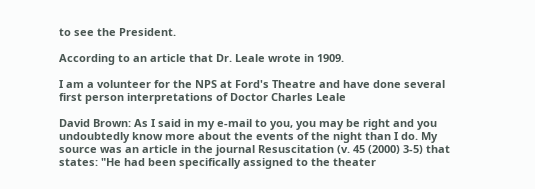to see the President.

According to an article that Dr. Leale wrote in 1909.

I am a volunteer for the NPS at Ford's Theatre and have done several first person interpretations of Doctor Charles Leale

David Brown: As I said in my e-mail to you, you may be right and you undoubtedly know more about the events of the night than I do. My source was an article in the journal Resuscitation (v. 45 (2000) 3-5) that states: "He had been specifically assigned to the theater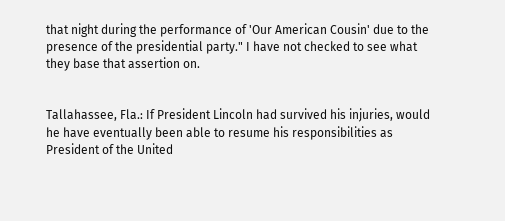that night during the performance of 'Our American Cousin' due to the presence of the presidential party." I have not checked to see what they base that assertion on.


Tallahassee, Fla.: If President Lincoln had survived his injuries, would he have eventually been able to resume his responsibilities as President of the United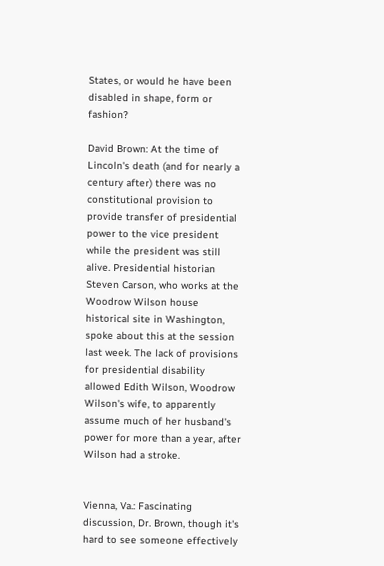States, or would he have been disabled in shape, form or fashion?

David Brown: At the time of Lincoln's death (and for nearly a century after) there was no constitutional provision to provide transfer of presidential power to the vice president while the president was still alive. Presidential historian Steven Carson, who works at the Woodrow Wilson house historical site in Washington, spoke about this at the session last week. The lack of provisions for presidential disability allowed Edith Wilson, Woodrow Wilson's wife, to apparently assume much of her husband's power for more than a year, after Wilson had a stroke.


Vienna, Va.: Fascinating discussion, Dr. Brown, though it's hard to see someone effectively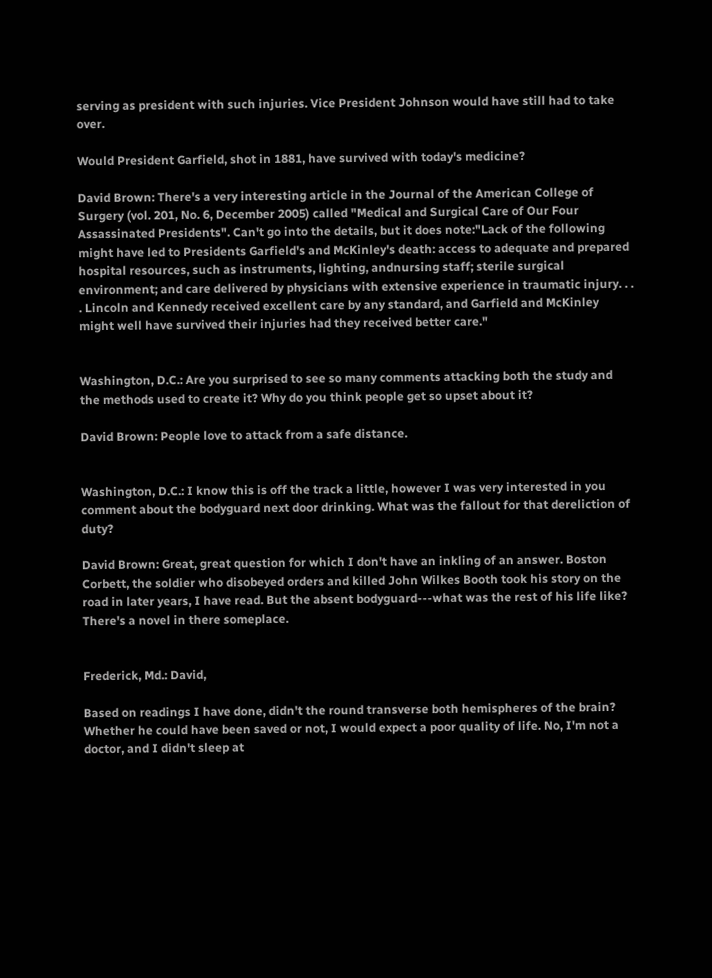serving as president with such injuries. Vice President Johnson would have still had to take over.

Would President Garfield, shot in 1881, have survived with today's medicine?

David Brown: There's a very interesting article in the Journal of the American College of Surgery (vol. 201, No. 6, December 2005) called "Medical and Surgical Care of Our Four Assassinated Presidents". Can't go into the details, but it does note:"Lack of the following might have led to Presidents Garfield's and McKinley's death: access to adequate and prepared hospital resources, such as instruments, lighting, andnursing staff; sterile surgical environment; and care delivered by physicians with extensive experience in traumatic injury. . . . Lincoln and Kennedy received excellent care by any standard, and Garfield and McKinley might well have survived their injuries had they received better care."


Washington, D.C.: Are you surprised to see so many comments attacking both the study and the methods used to create it? Why do you think people get so upset about it?

David Brown: People love to attack from a safe distance.


Washington, D.C.: I know this is off the track a little, however I was very interested in you comment about the bodyguard next door drinking. What was the fallout for that dereliction of duty?

David Brown: Great, great question for which I don't have an inkling of an answer. Boston Corbett, the soldier who disobeyed orders and killed John Wilkes Booth took his story on the road in later years, I have read. But the absent bodyguard---what was the rest of his life like? There's a novel in there someplace.


Frederick, Md.: David,

Based on readings I have done, didn't the round transverse both hemispheres of the brain? Whether he could have been saved or not, I would expect a poor quality of life. No, I'm not a doctor, and I didn't sleep at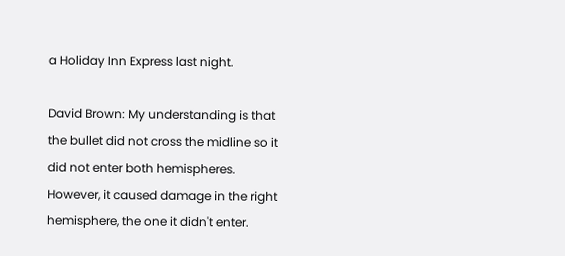a Holiday Inn Express last night.

David Brown: My understanding is that the bullet did not cross the midline so it did not enter both hemispheres. However, it caused damage in the right hemisphere, the one it didn't enter.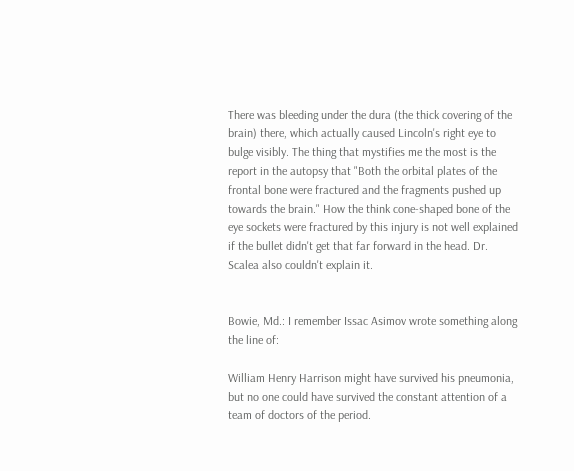There was bleeding under the dura (the thick covering of the brain) there, which actually caused Lincoln's right eye to bulge visibly. The thing that mystifies me the most is the report in the autopsy that "Both the orbital plates of the frontal bone were fractured and the fragments pushed up towards the brain." How the think cone-shaped bone of the eye sockets were fractured by this injury is not well explained if the bullet didn't get that far forward in the head. Dr. Scalea also couldn't explain it.


Bowie, Md.: I remember Issac Asimov wrote something along the line of:

William Henry Harrison might have survived his pneumonia, but no one could have survived the constant attention of a team of doctors of the period.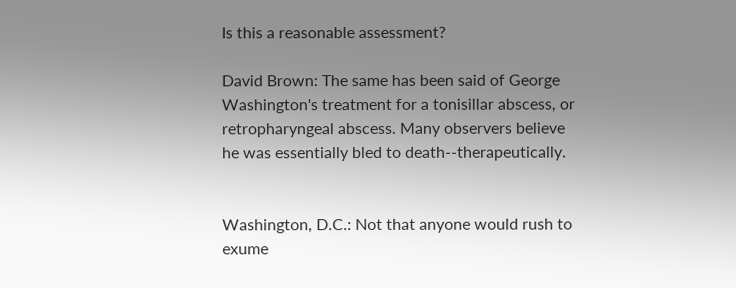Is this a reasonable assessment?

David Brown: The same has been said of George Washington's treatment for a tonisillar abscess, or retropharyngeal abscess. Many observers believe he was essentially bled to death--therapeutically.


Washington, D.C.: Not that anyone would rush to exume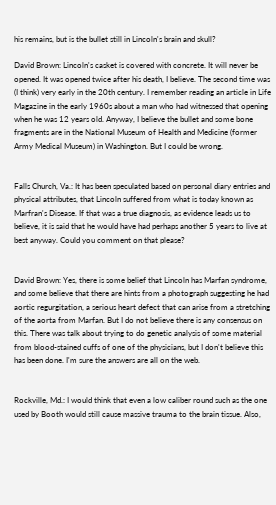his remains, but is the bullet still in Lincoln's brain and skull?

David Brown: Lincoln's casket is covered with concrete. It will never be opened. It was opened twice after his death, I believe. The second time was (I think) very early in the 20th century. I remember reading an article in Life Magazine in the early 1960s about a man who had witnessed that opening when he was 12 years old. Anyway, I believe the bullet and some bone fragments are in the National Museum of Health and Medicine (former Army Medical Museum) in Washington. But I could be wrong.


Falls Church, Va.: It has been speculated based on personal diary entries and physical attributes, that Lincoln suffered from what is today known as Marfran's Disease. If that was a true diagnosis, as evidence leads us to believe, it is said that he would have had perhaps another 5 years to live at best anyway. Could you comment on that please?


David Brown: Yes, there is some belief that Lincoln has Marfan syndrome, and some believe that there are hints from a photograph suggesting he had aortic regurgitation, a serious heart defect that can arise from a stretching of the aorta from Marfan. But I do not believe there is any consensus on this. There was talk about trying to do genetic analysis of some material from blood-stained cuffs of one of the physicians, but I don't believe this has been done. I'm sure the answers are all on the web.


Rockville, Md.: I would think that even a low caliber round such as the one used by Booth would still cause massive trauma to the brain tissue. Also,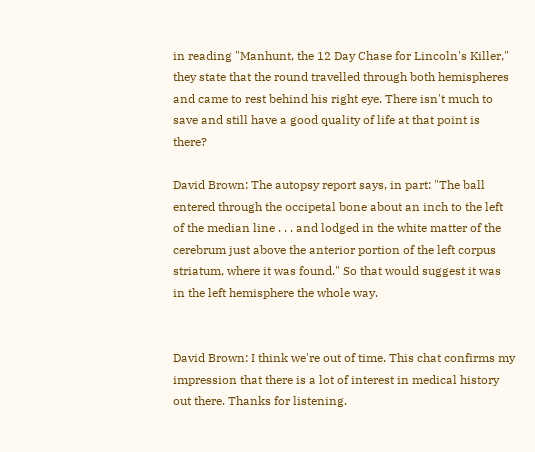in reading "Manhunt, the 12 Day Chase for Lincoln's Killer," they state that the round travelled through both hemispheres and came to rest behind his right eye. There isn't much to save and still have a good quality of life at that point is there?

David Brown: The autopsy report says, in part: "The ball entered through the occipetal bone about an inch to the left of the median line . . . and lodged in the white matter of the cerebrum just above the anterior portion of the left corpus striatum, where it was found." So that would suggest it was in the left hemisphere the whole way.


David Brown: I think we're out of time. This chat confirms my impression that there is a lot of interest in medical history out there. Thanks for listening.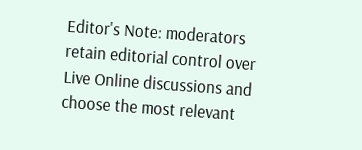Editor's Note: moderators retain editorial control over Live Online discussions and choose the most relevant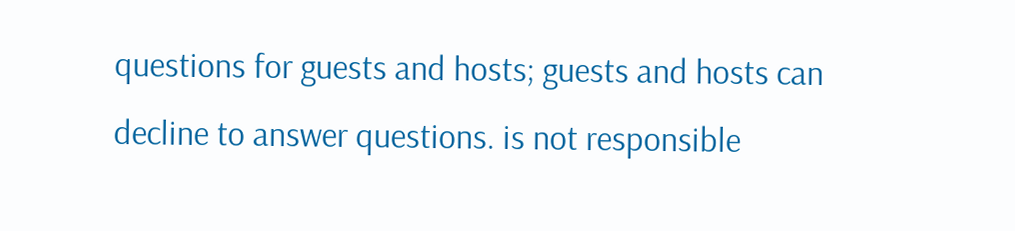questions for guests and hosts; guests and hosts can decline to answer questions. is not responsible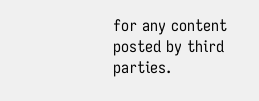for any content posted by third parties.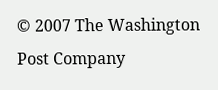© 2007 The Washington Post Company